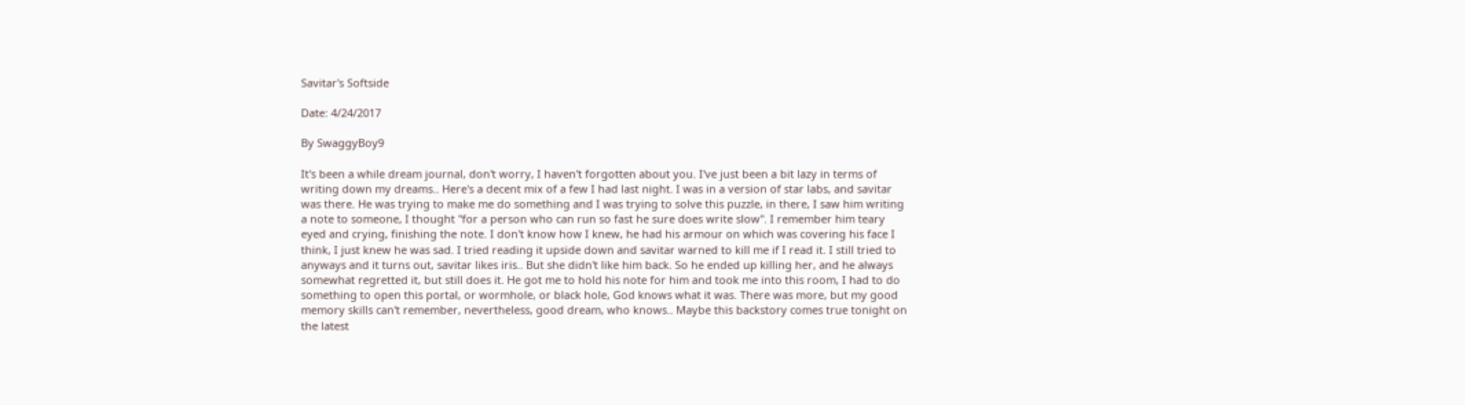Savitar's Softside

Date: 4/24/2017

By SwaggyBoy9

It's been a while dream journal, don't worry, I haven't forgotten about you. I've just been a bit lazy in terms of writing down my dreams.. Here's a decent mix of a few I had last night. I was in a version of star labs, and savitar was there. He was trying to make me do something and I was trying to solve this puzzle, in there, I saw him writing a note to someone, I thought "for a person who can run so fast he sure does write slow". I remember him teary eyed and crying, finishing the note. I don't know how I knew, he had his armour on which was covering his face I think, I just knew he was sad. I tried reading it upside down and savitar warned to kill me if I read it. I still tried to anyways and it turns out, savitar likes iris.. But she didn't like him back. So he ended up killing her, and he always somewhat regretted it, but still does it. He got me to hold his note for him and took me into this room, I had to do something to open this portal, or wormhole, or black hole, God knows what it was. There was more, but my good memory skills can't remember, nevertheless, good dream, who knows.. Maybe this backstory comes true tonight on the latest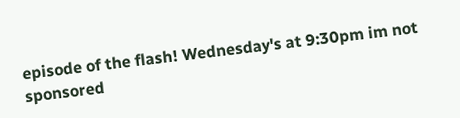episode of the flash! Wednesday's at 9:30pm im not sponsored